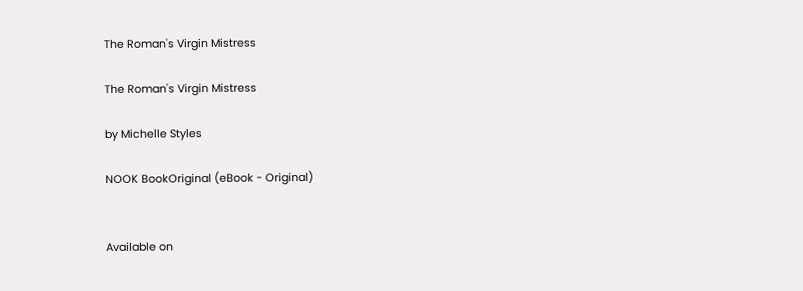The Roman's Virgin Mistress

The Roman's Virgin Mistress

by Michelle Styles

NOOK BookOriginal (eBook - Original)


Available on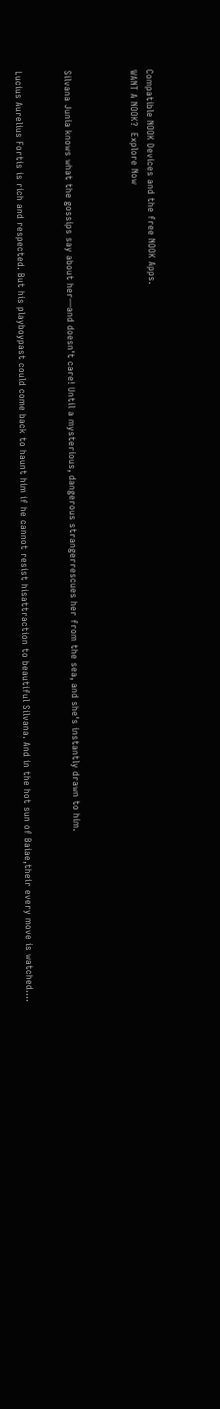Compatible NOOK Devices and the free NOOK Apps.
WANT A NOOK?  Explore Now



Silvana Junia knows what the gossips say about her—and doesn't care! Until a mysterious, dangerous strangerrescues her from the sea, and she's instantly drawn to him.


Lucius Aurelius Fortis is rich and respected. But his playboypast could come back to haunt him if he cannot resist hisattraction to beautiful Silvana. And in the hot sun of Baiae,their every move is watched….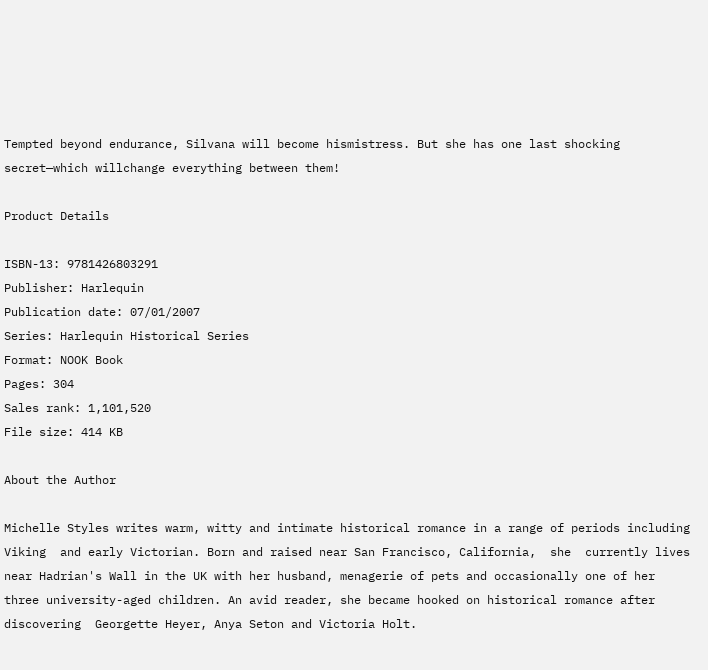Tempted beyond endurance, Silvana will become hismistress. But she has one last shocking secret—which willchange everything between them!

Product Details

ISBN-13: 9781426803291
Publisher: Harlequin
Publication date: 07/01/2007
Series: Harlequin Historical Series
Format: NOOK Book
Pages: 304
Sales rank: 1,101,520
File size: 414 KB

About the Author

Michelle Styles writes warm, witty and intimate historical romance in a range of periods including Viking  and early Victorian. Born and raised near San Francisco, California,  she  currently lives near Hadrian's Wall in the UK with her husband, menagerie of pets and occasionally one of her three university-aged children. An avid reader, she became hooked on historical romance after discovering  Georgette Heyer, Anya Seton and Victoria Holt.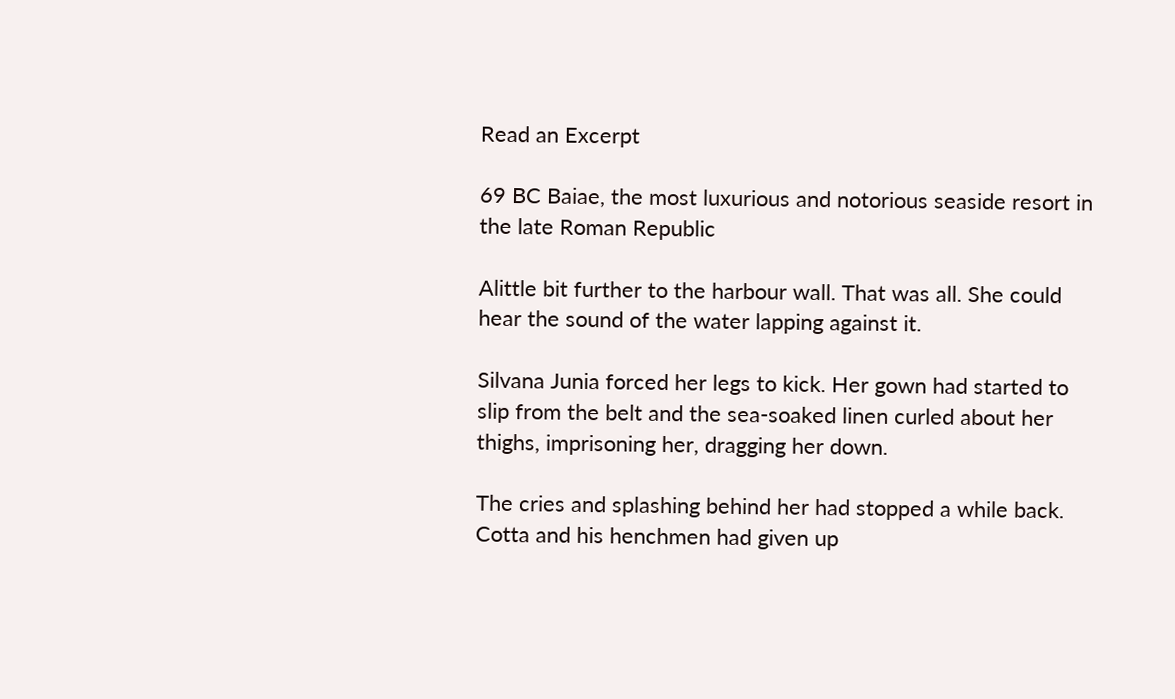Read an Excerpt

69 BC Baiae, the most luxurious and notorious seaside resort in the late Roman Republic

Alittle bit further to the harbour wall. That was all. She could hear the sound of the water lapping against it.

Silvana Junia forced her legs to kick. Her gown had started to slip from the belt and the sea-soaked linen curled about her thighs, imprisoning her, dragging her down.

The cries and splashing behind her had stopped a while back. Cotta and his henchmen had given up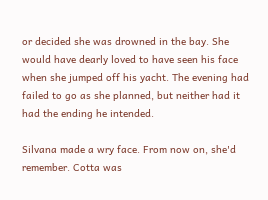or decided she was drowned in the bay. She would have dearly loved to have seen his face when she jumped off his yacht. The evening had failed to go as she planned, but neither had it had the ending he intended.

Silvana made a wry face. From now on, she'd remember. Cotta was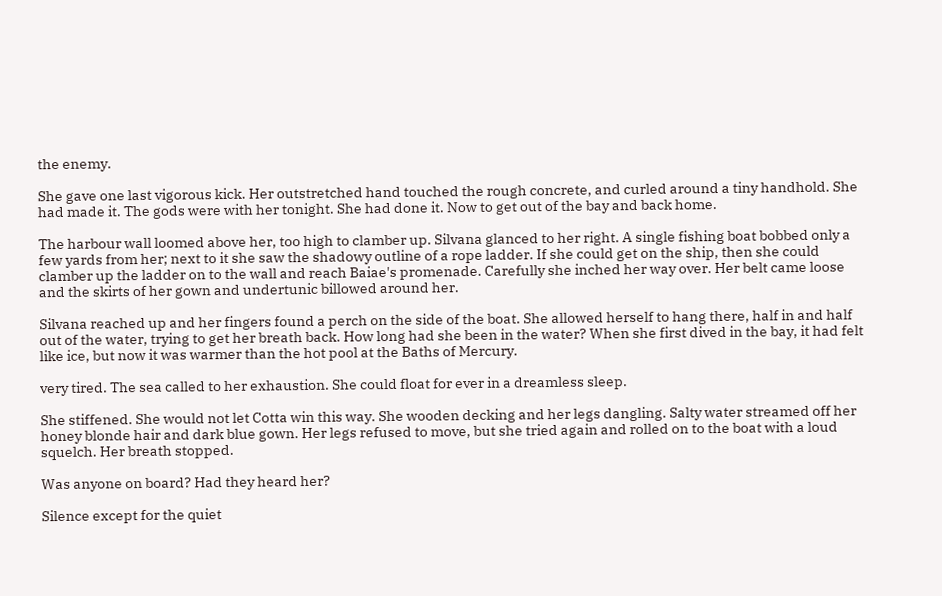the enemy.

She gave one last vigorous kick. Her outstretched hand touched the rough concrete, and curled around a tiny handhold. She had made it. The gods were with her tonight. She had done it. Now to get out of the bay and back home.

The harbour wall loomed above her, too high to clamber up. Silvana glanced to her right. A single fishing boat bobbed only a few yards from her; next to it she saw the shadowy outline of a rope ladder. If she could get on the ship, then she could clamber up the ladder on to the wall and reach Baiae's promenade. Carefully she inched her way over. Her belt came loose and the skirts of her gown and undertunic billowed around her.

Silvana reached up and her fingers found a perch on the side of the boat. She allowed herself to hang there, half in and half out of the water, trying to get her breath back. How long had she been in the water? When she first dived in the bay, it had felt like ice, but now it was warmer than the hot pool at the Baths of Mercury.

very tired. The sea called to her exhaustion. She could float for ever in a dreamless sleep.

She stiffened. She would not let Cotta win this way. She wooden decking and her legs dangling. Salty water streamed off her honey blonde hair and dark blue gown. Her legs refused to move, but she tried again and rolled on to the boat with a loud squelch. Her breath stopped.

Was anyone on board? Had they heard her?

Silence except for the quiet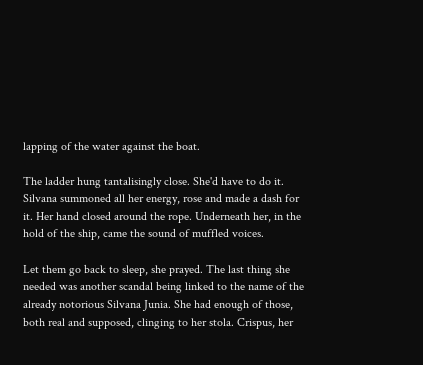lapping of the water against the boat.

The ladder hung tantalisingly close. She'd have to do it. Silvana summoned all her energy, rose and made a dash for it. Her hand closed around the rope. Underneath her, in the hold of the ship, came the sound of muffled voices.

Let them go back to sleep, she prayed. The last thing she needed was another scandal being linked to the name of the already notorious Silvana Junia. She had enough of those, both real and supposed, clinging to her stola. Crispus, her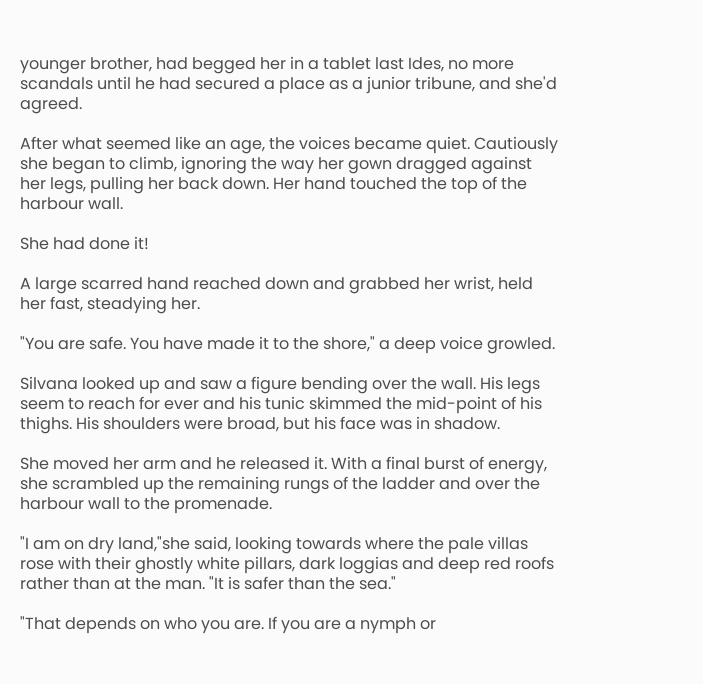younger brother, had begged her in a tablet last Ides, no more scandals until he had secured a place as a junior tribune, and she'd agreed.

After what seemed like an age, the voices became quiet. Cautiously she began to climb, ignoring the way her gown dragged against her legs, pulling her back down. Her hand touched the top of the harbour wall.

She had done it!

A large scarred hand reached down and grabbed her wrist, held her fast, steadying her.

"You are safe. You have made it to the shore," a deep voice growled.

Silvana looked up and saw a figure bending over the wall. His legs seem to reach for ever and his tunic skimmed the mid-point of his thighs. His shoulders were broad, but his face was in shadow.

She moved her arm and he released it. With a final burst of energy, she scrambled up the remaining rungs of the ladder and over the harbour wall to the promenade.

"I am on dry land,"she said, looking towards where the pale villas rose with their ghostly white pillars, dark loggias and deep red roofs rather than at the man. "It is safer than the sea."

"That depends on who you are. If you are a nymph or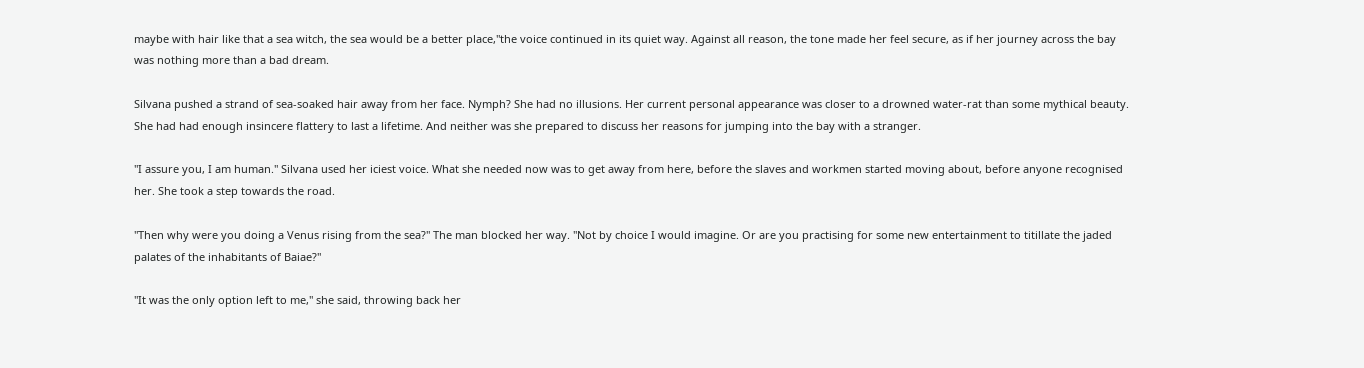maybe with hair like that a sea witch, the sea would be a better place,"the voice continued in its quiet way. Against all reason, the tone made her feel secure, as if her journey across the bay was nothing more than a bad dream.

Silvana pushed a strand of sea-soaked hair away from her face. Nymph? She had no illusions. Her current personal appearance was closer to a drowned water-rat than some mythical beauty. She had had enough insincere flattery to last a lifetime. And neither was she prepared to discuss her reasons for jumping into the bay with a stranger.

"I assure you, I am human." Silvana used her iciest voice. What she needed now was to get away from here, before the slaves and workmen started moving about, before anyone recognised her. She took a step towards the road.

"Then why were you doing a Venus rising from the sea?" The man blocked her way. "Not by choice I would imagine. Or are you practising for some new entertainment to titillate the jaded palates of the inhabitants of Baiae?"

"It was the only option left to me," she said, throwing back her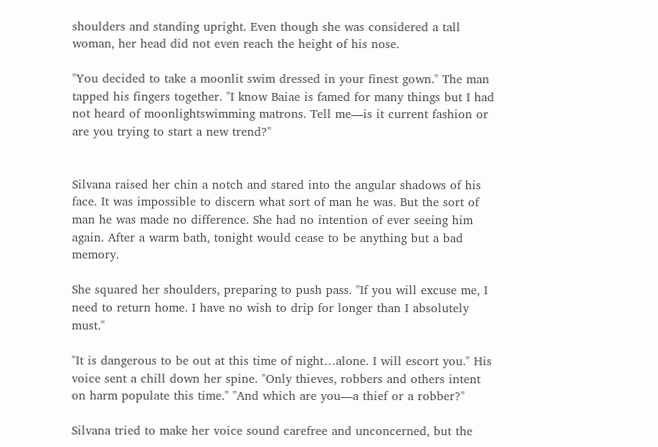shoulders and standing upright. Even though she was considered a tall woman, her head did not even reach the height of his nose.

"You decided to take a moonlit swim dressed in your finest gown." The man tapped his fingers together. "I know Baiae is famed for many things but I had not heard of moonlightswimming matrons. Tell me—is it current fashion or are you trying to start a new trend?"


Silvana raised her chin a notch and stared into the angular shadows of his face. It was impossible to discern what sort of man he was. But the sort of man he was made no difference. She had no intention of ever seeing him again. After a warm bath, tonight would cease to be anything but a bad memory.

She squared her shoulders, preparing to push pass. "If you will excuse me, I need to return home. I have no wish to drip for longer than I absolutely must."

"It is dangerous to be out at this time of night…alone. I will escort you." His voice sent a chill down her spine. "Only thieves, robbers and others intent on harm populate this time." "And which are you—a thief or a robber?"

Silvana tried to make her voice sound carefree and unconcerned, but the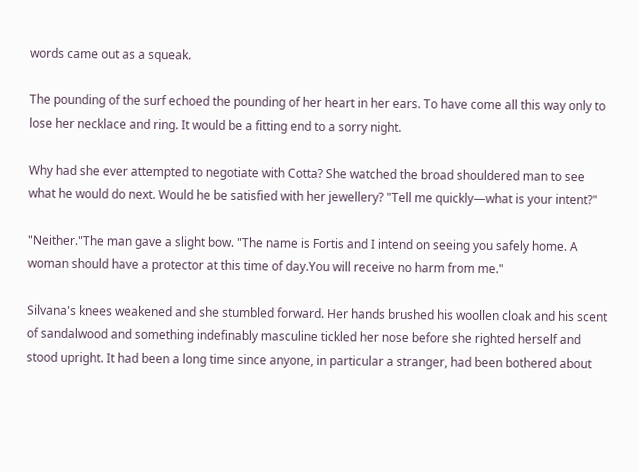words came out as a squeak.

The pounding of the surf echoed the pounding of her heart in her ears. To have come all this way only to lose her necklace and ring. It would be a fitting end to a sorry night.

Why had she ever attempted to negotiate with Cotta? She watched the broad shouldered man to see what he would do next. Would he be satisfied with her jewellery? "Tell me quickly—what is your intent?"

"Neither."The man gave a slight bow. "The name is Fortis and I intend on seeing you safely home. A woman should have a protector at this time of day.You will receive no harm from me."

Silvana's knees weakened and she stumbled forward. Her hands brushed his woollen cloak and his scent of sandalwood and something indefinably masculine tickled her nose before she righted herself and stood upright. It had been a long time since anyone, in particular a stranger, had been bothered about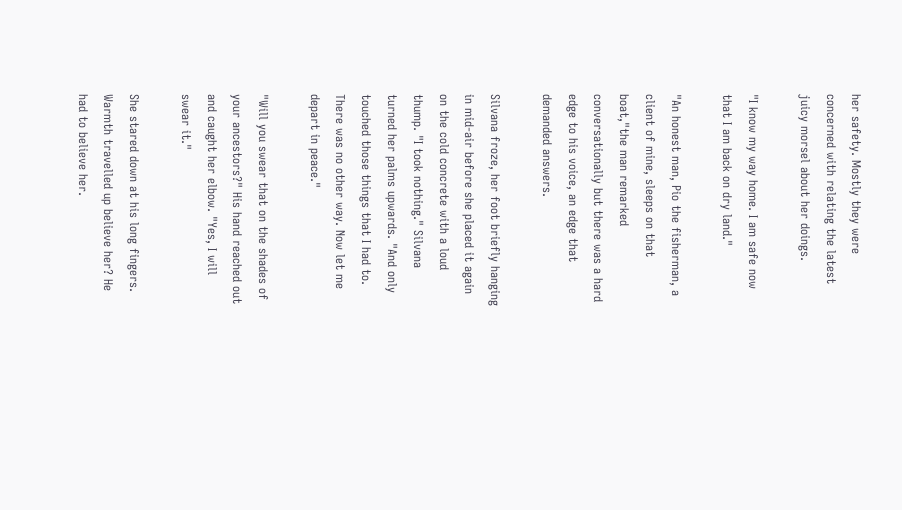her safety. Mostly they were concerned with relating the latest juicy morsel about her doings.

"I know my way home. I am safe now that I am back on dry land."

"An honest man, Pio the fisherman, a client of mine, sleeps on that boat,"the man remarked conversationally but there was a hard edge to his voice, an edge that demanded answers.

Silvana froze, her foot briefly hanging in mid-air before she placed it again on the cold concrete with a loud thump. "I took nothing." Silvana turned her palms upwards. "And only touched those things that I had to. There was no other way. Now let me depart in peace."

"Will you swear that on the shades of your ancestors?" His hand reached out and caught her elbow. "Yes, I will swear it."

She stared down at his long fingers. Warmth travelled up believe her? He had to believe her.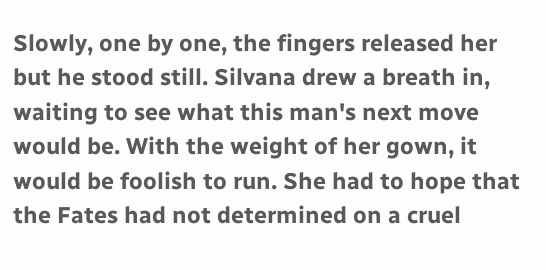Slowly, one by one, the fingers released her but he stood still. Silvana drew a breath in, waiting to see what this man's next move would be. With the weight of her gown, it would be foolish to run. She had to hope that the Fates had not determined on a cruel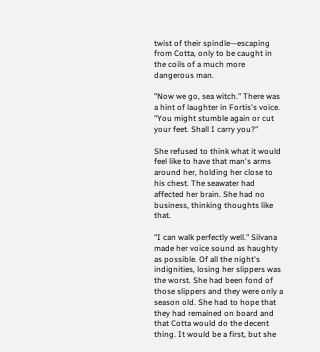twist of their spindle—escaping from Cotta, only to be caught in the coils of a much more dangerous man.

"Now we go, sea witch." There was a hint of laughter in Fortis's voice. "You might stumble again or cut your feet. Shall I carry you?"

She refused to think what it would feel like to have that man's arms around her, holding her close to his chest. The seawater had affected her brain. She had no business, thinking thoughts like that.

"I can walk perfectly well." Silvana made her voice sound as haughty as possible. Of all the night's indignities, losing her slippers was the worst. She had been fond of those slippers and they were only a season old. She had to hope that they had remained on board and that Cotta would do the decent thing. It would be a first, but she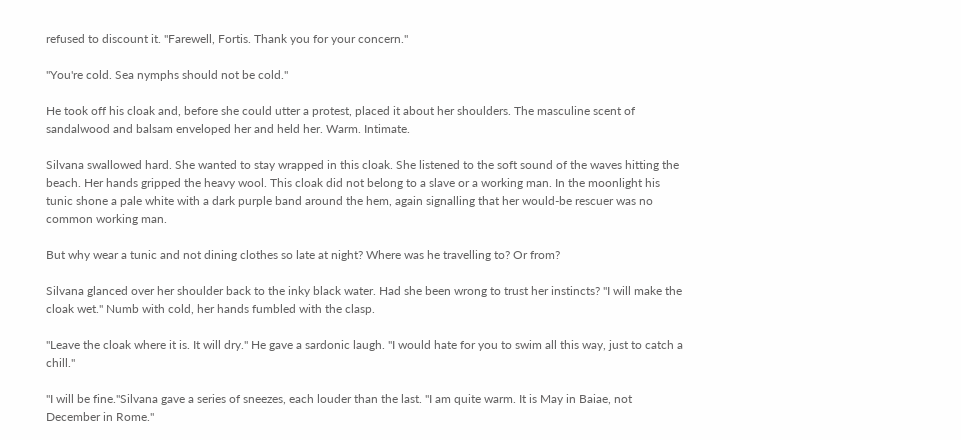refused to discount it. "Farewell, Fortis. Thank you for your concern."

"You're cold. Sea nymphs should not be cold."

He took off his cloak and, before she could utter a protest, placed it about her shoulders. The masculine scent of sandalwood and balsam enveloped her and held her. Warm. Intimate.

Silvana swallowed hard. She wanted to stay wrapped in this cloak. She listened to the soft sound of the waves hitting the beach. Her hands gripped the heavy wool. This cloak did not belong to a slave or a working man. In the moonlight his tunic shone a pale white with a dark purple band around the hem, again signalling that her would-be rescuer was no common working man.

But why wear a tunic and not dining clothes so late at night? Where was he travelling to? Or from?

Silvana glanced over her shoulder back to the inky black water. Had she been wrong to trust her instincts? "I will make the cloak wet." Numb with cold, her hands fumbled with the clasp.

"Leave the cloak where it is. It will dry." He gave a sardonic laugh. "I would hate for you to swim all this way, just to catch a chill."

"I will be fine."Silvana gave a series of sneezes, each louder than the last. "I am quite warm. It is May in Baiae, not December in Rome."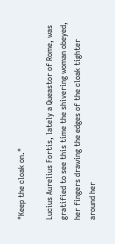"Keep the cloak on."

Lucius Aurelius Fortis, lately a Queastor of Rome, was gratified to see this time the shivering woman obeyed, her fingers drawing the edges of the cloak tighter around her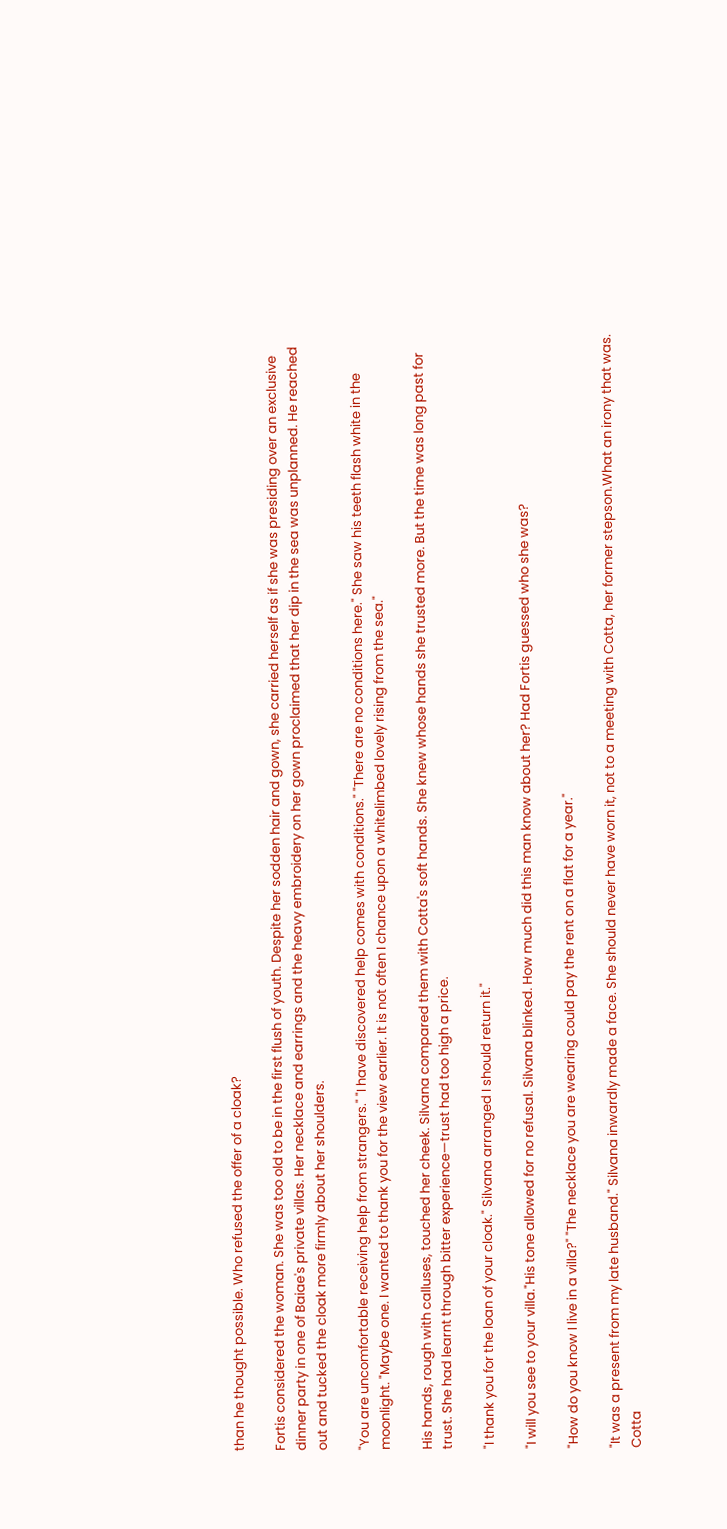than he thought possible. Who refused the offer of a cloak?

Fortis considered the woman. She was too old to be in the first flush of youth. Despite her sodden hair and gown, she carried herself as if she was presiding over an exclusive dinner party in one of Baiae's private villas. Her necklace and earrings and the heavy embroidery on her gown proclaimed that her dip in the sea was unplanned. He reached out and tucked the cloak more firmly about her shoulders.

"You are uncomfortable receiving help from strangers." "I have discovered help comes with conditions." "There are no conditions here." She saw his teeth flash white in the moonlight. "Maybe one. I wanted to thank you for the view earlier. It is not often I chance upon a whitelimbed lovely rising from the sea."

His hands, rough with calluses, touched her cheek. Silvana compared them with Cotta's soft hands. She knew whose hands she trusted more. But the time was long past for trust. She had learnt through bitter experience—trust had too high a price.

"I thank you for the loan of your cloak." Silvana arranged I should return it."

"I will you see to your villa."His tone allowed for no refusal. Silvana blinked. How much did this man know about her? Had Fortis guessed who she was?

"How do you know I live in a villa?" "The necklace you are wearing could pay the rent on a flat for a year."

"It was a present from my late husband." Silvana inwardly made a face. She should never have worn it, not to a meeting with Cotta, her former stepson.What an irony that was. Cotta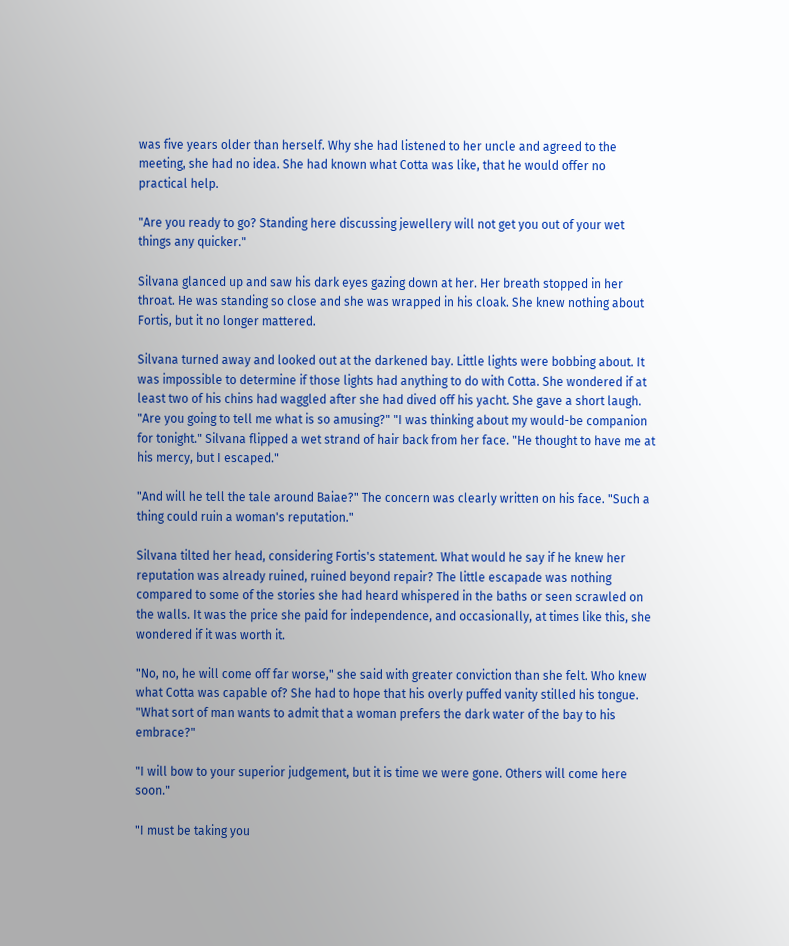was five years older than herself. Why she had listened to her uncle and agreed to the meeting, she had no idea. She had known what Cotta was like, that he would offer no practical help.

"Are you ready to go? Standing here discussing jewellery will not get you out of your wet things any quicker."

Silvana glanced up and saw his dark eyes gazing down at her. Her breath stopped in her throat. He was standing so close and she was wrapped in his cloak. She knew nothing about Fortis, but it no longer mattered.

Silvana turned away and looked out at the darkened bay. Little lights were bobbing about. It was impossible to determine if those lights had anything to do with Cotta. She wondered if at least two of his chins had waggled after she had dived off his yacht. She gave a short laugh. "Are you going to tell me what is so amusing?" "I was thinking about my would-be companion for tonight." Silvana flipped a wet strand of hair back from her face. "He thought to have me at his mercy, but I escaped."

"And will he tell the tale around Baiae?" The concern was clearly written on his face. "Such a thing could ruin a woman's reputation."

Silvana tilted her head, considering Fortis's statement. What would he say if he knew her reputation was already ruined, ruined beyond repair? The little escapade was nothing compared to some of the stories she had heard whispered in the baths or seen scrawled on the walls. It was the price she paid for independence, and occasionally, at times like this, she wondered if it was worth it.

"No, no, he will come off far worse," she said with greater conviction than she felt. Who knew what Cotta was capable of? She had to hope that his overly puffed vanity stilled his tongue. "What sort of man wants to admit that a woman prefers the dark water of the bay to his embrace?"

"I will bow to your superior judgement, but it is time we were gone. Others will come here soon."

"I must be taking you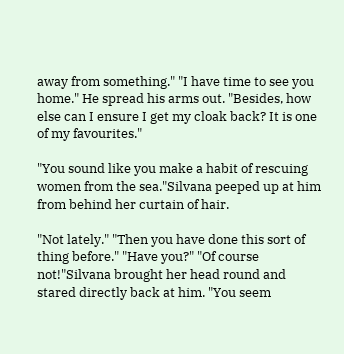away from something." "I have time to see you home." He spread his arms out. "Besides, how else can I ensure I get my cloak back? It is one of my favourites."

"You sound like you make a habit of rescuing women from the sea."Silvana peeped up at him from behind her curtain of hair.

"Not lately." "Then you have done this sort of thing before." "Have you?" "Of course not!"Silvana brought her head round and stared directly back at him. "You seem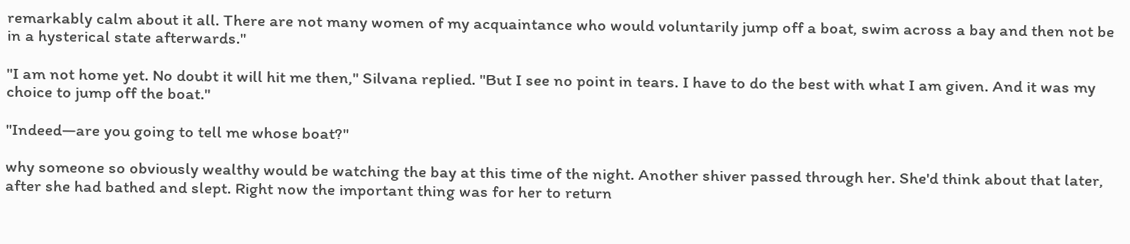remarkably calm about it all. There are not many women of my acquaintance who would voluntarily jump off a boat, swim across a bay and then not be in a hysterical state afterwards."

"I am not home yet. No doubt it will hit me then," Silvana replied. "But I see no point in tears. I have to do the best with what I am given. And it was my choice to jump off the boat."

"Indeed—are you going to tell me whose boat?"

why someone so obviously wealthy would be watching the bay at this time of the night. Another shiver passed through her. She'd think about that later, after she had bathed and slept. Right now the important thing was for her to return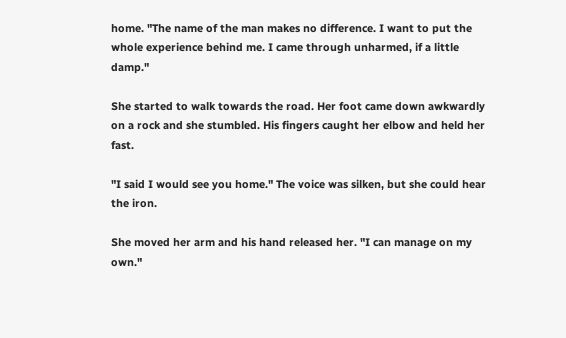home. "The name of the man makes no difference. I want to put the whole experience behind me. I came through unharmed, if a little damp."

She started to walk towards the road. Her foot came down awkwardly on a rock and she stumbled. His fingers caught her elbow and held her fast.

"I said I would see you home." The voice was silken, but she could hear the iron.

She moved her arm and his hand released her. "I can manage on my own."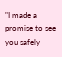"I made a promise to see you safely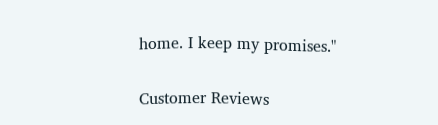home. I keep my promises."

Customer Reviews